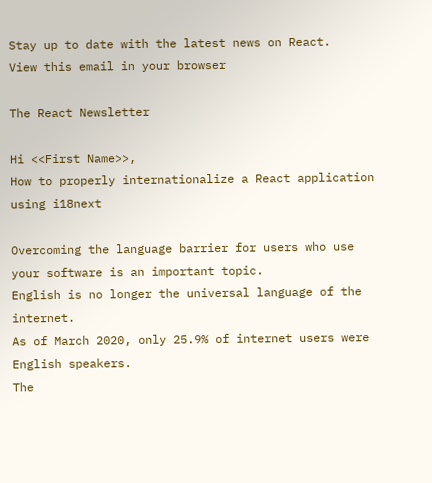Stay up to date with the latest news on React.
View this email in your browser

The React Newsletter

Hi <<First Name>>,
How to properly internationalize a React application using i18next

Overcoming the language barrier for users who use your software is an important topic.
English is no longer the universal language of the internet.
As of March 2020, only 25.9% of internet users were English speakers.
The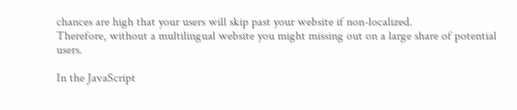chances are high that your users will skip past your website if non-localized.
Therefore, without a multilingual website you might missing out on a large share of potential users.

In the JavaScript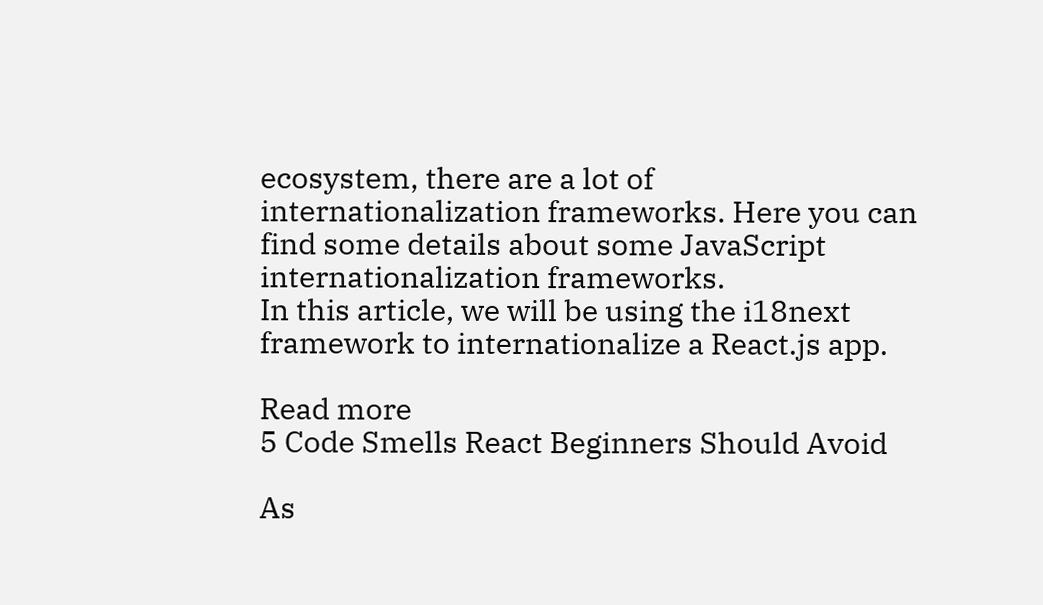ecosystem, there are a lot of internationalization frameworks. Here you can find some details about some JavaScript internationalization frameworks.
In this article, we will be using the i18next framework to internationalize a React.js app.

Read more
5 Code Smells React Beginners Should Avoid

As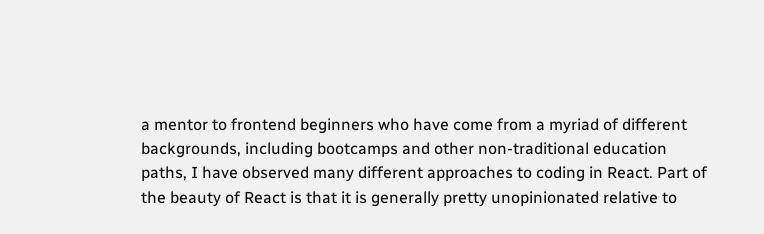a mentor to frontend beginners who have come from a myriad of different backgrounds, including bootcamps and other non-traditional education paths, I have observed many different approaches to coding in React. Part of the beauty of React is that it is generally pretty unopinionated relative to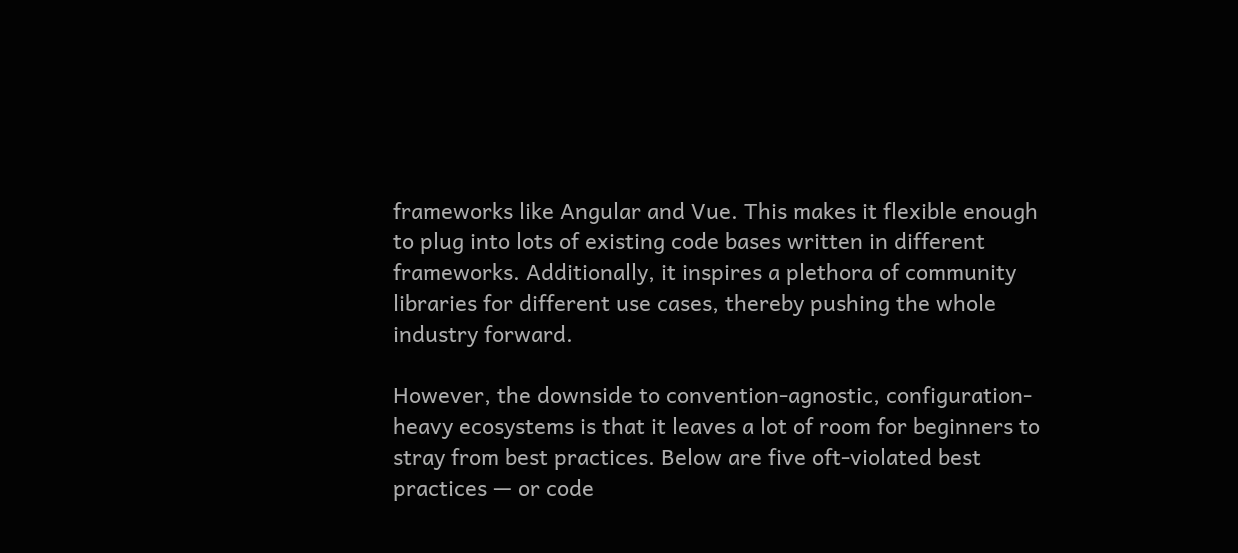frameworks like Angular and Vue. This makes it flexible enough to plug into lots of existing code bases written in different frameworks. Additionally, it inspires a plethora of community libraries for different use cases, thereby pushing the whole industry forward.

However, the downside to convention-agnostic, configuration-heavy ecosystems is that it leaves a lot of room for beginners to stray from best practices. Below are five oft-violated best practices — or code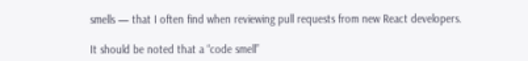smells — that I often find when reviewing pull requests from new React developers.

It should be noted that a “code smell”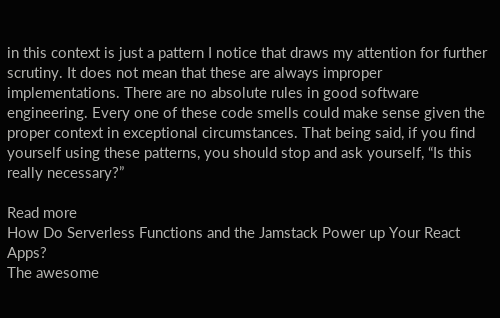in this context is just a pattern I notice that draws my attention for further scrutiny. It does not mean that these are always improper implementations. There are no absolute rules in good software engineering. Every one of these code smells could make sense given the proper context in exceptional circumstances. That being said, if you find yourself using these patterns, you should stop and ask yourself, “Is this really necessary?”

Read more
How Do Serverless Functions and the Jamstack Power up Your React Apps?
The awesome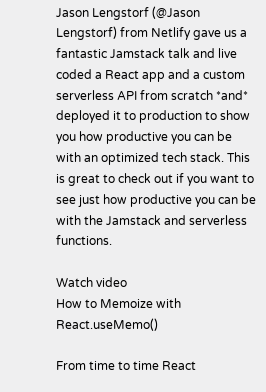Jason Lengstorf (@Jason Lengstorf) from Netlify gave us a fantastic Jamstack talk and live coded a React app and a custom serverless API from scratch *and* deployed it to production to show you how productive you can be with an optimized tech stack. This is great to check out if you want to see just how productive you can be with the Jamstack and serverless functions.

Watch video
How to Memoize with React.useMemo()

From time to time React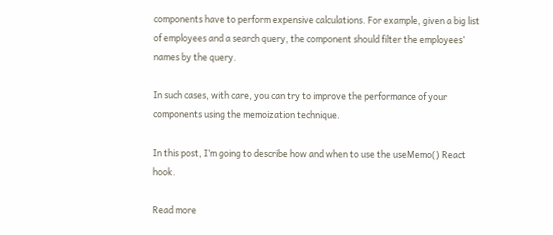components have to perform expensive calculations. For example, given a big list of employees and a search query, the component should filter the employees’ names by the query.

In such cases, with care, you can try to improve the performance of your components using the memoization technique.

In this post, I’m going to describe how and when to use the useMemo() React hook.

Read more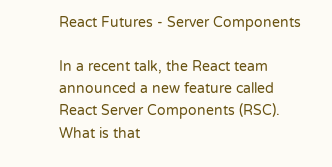React Futures - Server Components

In a recent talk, the React team announced a new feature called React Server Components (RSC). What is that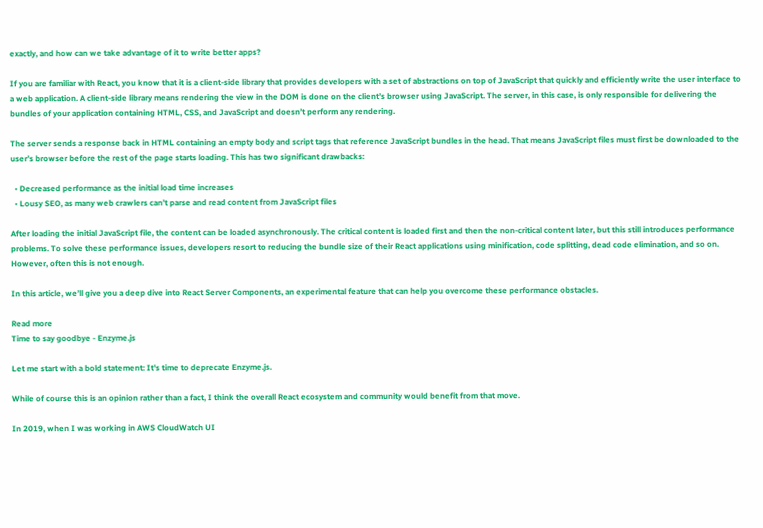exactly, and how can we take advantage of it to write better apps?

If you are familiar with React, you know that it is a client-side library that provides developers with a set of abstractions on top of JavaScript that quickly and efficiently write the user interface to a web application. A client-side library means rendering the view in the DOM is done on the client’s browser using JavaScript. The server, in this case, is only responsible for delivering the bundles of your application containing HTML, CSS, and JavaScript and doesn’t perform any rendering.

The server sends a response back in HTML containing an empty body and script tags that reference JavaScript bundles in the head. That means JavaScript files must first be downloaded to the user’s browser before the rest of the page starts loading. This has two significant drawbacks:

  • Decreased performance as the initial load time increases
  • Lousy SEO, as many web crawlers can’t parse and read content from JavaScript files

After loading the initial JavaScript file, the content can be loaded asynchronously. The critical content is loaded first and then the non-critical content later, but this still introduces performance problems. To solve these performance issues, developers resort to reducing the bundle size of their React applications using minification, code splitting, dead code elimination, and so on. However, often this is not enough.

In this article, we’ll give you a deep dive into React Server Components, an experimental feature that can help you overcome these performance obstacles.

Read more
Time to say goodbye - Enzyme.js

Let me start with a bold statement: It's time to deprecate Enzyme.js.

While of course this is an opinion rather than a fact, I think the overall React ecosystem and community would benefit from that move.

In 2019, when I was working in AWS CloudWatch UI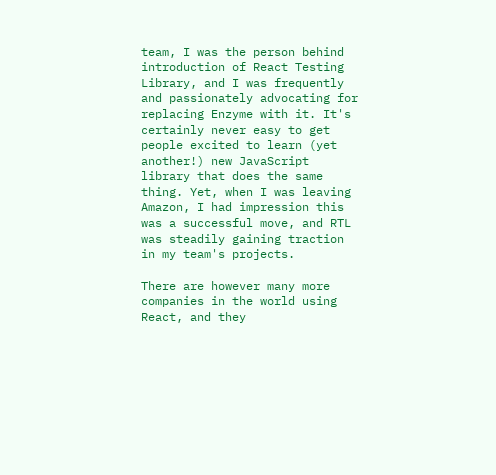team, I was the person behind introduction of React Testing Library, and I was frequently and passionately advocating for replacing Enzyme with it. It's certainly never easy to get people excited to learn (yet another!) new JavaScript library that does the same thing. Yet, when I was leaving Amazon, I had impression this was a successful move, and RTL was steadily gaining traction in my team's projects.

There are however many more companies in the world using React, and they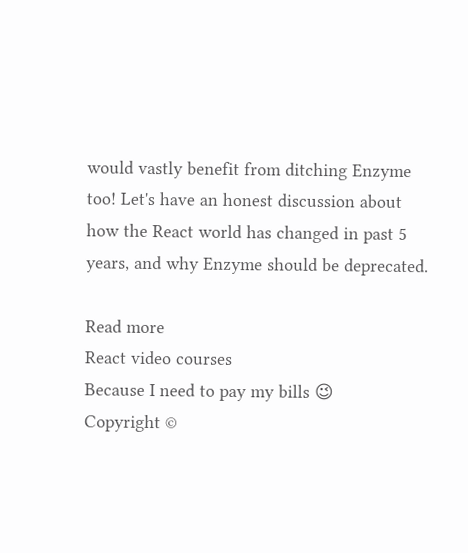would vastly benefit from ditching Enzyme too! Let's have an honest discussion about how the React world has changed in past 5 years, and why Enzyme should be deprecated.

Read more
React video courses
Because I need to pay my bills 😉
Copyright ©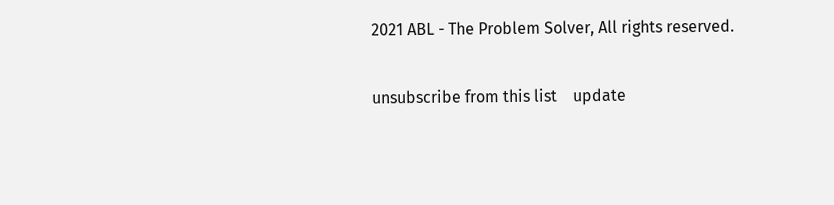2021 ABL - The Problem Solver, All rights reserved.

unsubscribe from this list    update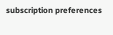subscription preferences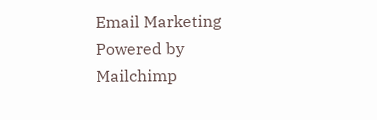Email Marketing Powered by Mailchimp